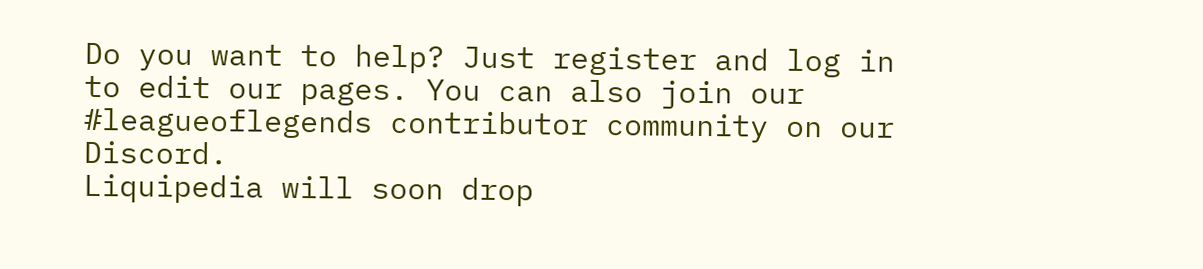Do you want to help? Just register and log in to edit our pages. You can also join our #leagueoflegends contributor community on our Discord.
Liquipedia will soon drop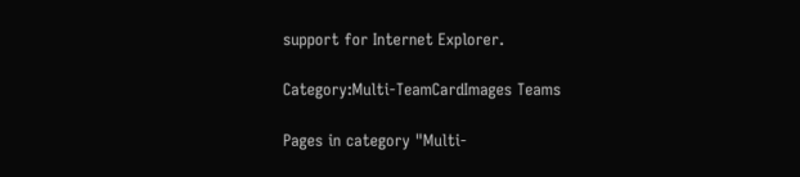support for Internet Explorer.

Category:Multi-TeamCardImages Teams

Pages in category "Multi-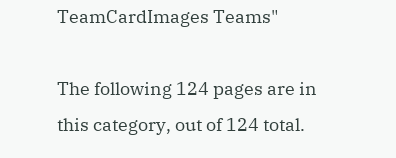TeamCardImages Teams"

The following 124 pages are in this category, out of 124 total.